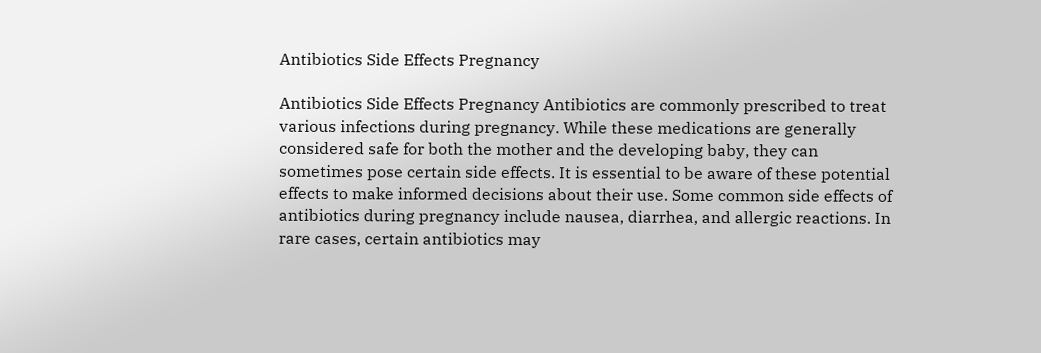Antibiotics Side Effects Pregnancy

Antibiotics Side Effects Pregnancy Antibiotics are commonly prescribed to treat various infections during pregnancy. While these medications are generally considered safe for both the mother and the developing baby, they can sometimes pose certain side effects. It is essential to be aware of these potential effects to make informed decisions about their use. Some common side effects of antibiotics during pregnancy include nausea, diarrhea, and allergic reactions. In rare cases, certain antibiotics may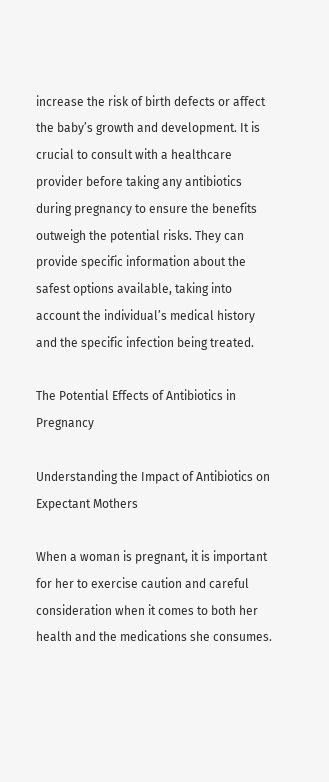increase the risk of birth defects or affect the baby’s growth and development. It is crucial to consult with a healthcare provider before taking any antibiotics during pregnancy to ensure the benefits outweigh the potential risks. They can provide specific information about the safest options available, taking into account the individual’s medical history and the specific infection being treated.

The Potential Effects of Antibiotics in Pregnancy

Understanding the Impact of Antibiotics on Expectant Mothers

When a woman is pregnant, it is important for her to exercise caution and careful consideration when it comes to both her health and the medications she consumes.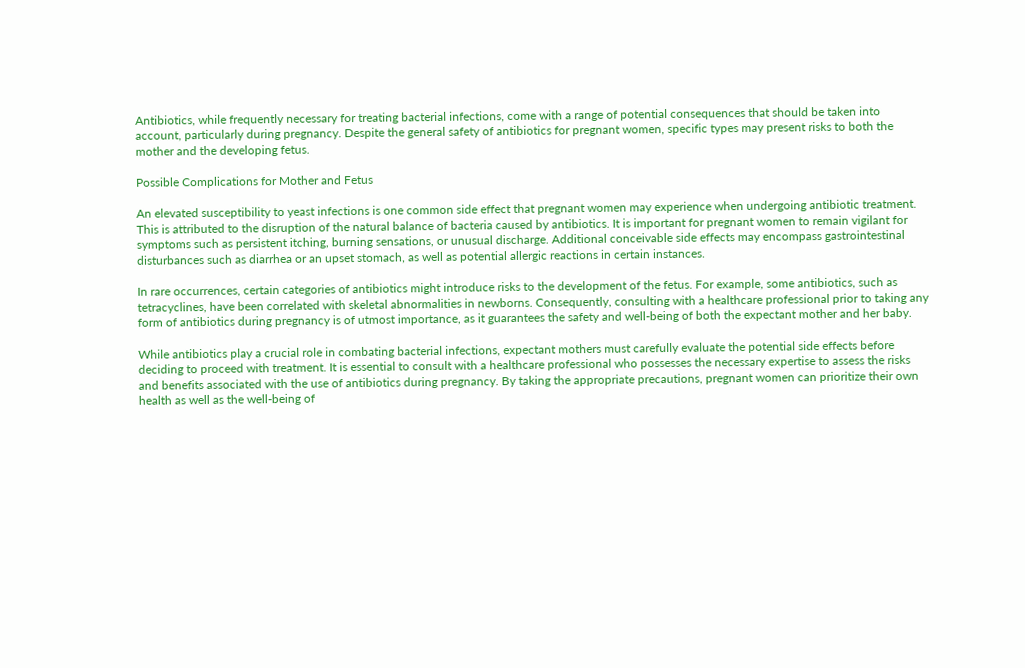Antibiotics, while frequently necessary for treating bacterial infections, come with a range of potential consequences that should be taken into account, particularly during pregnancy. Despite the general safety of antibiotics for pregnant women, specific types may present risks to both the mother and the developing fetus.

Possible Complications for Mother and Fetus

An elevated susceptibility to yeast infections is one common side effect that pregnant women may experience when undergoing antibiotic treatment. This is attributed to the disruption of the natural balance of bacteria caused by antibiotics. It is important for pregnant women to remain vigilant for symptoms such as persistent itching, burning sensations, or unusual discharge. Additional conceivable side effects may encompass gastrointestinal disturbances such as diarrhea or an upset stomach, as well as potential allergic reactions in certain instances.

In rare occurrences, certain categories of antibiotics might introduce risks to the development of the fetus. For example, some antibiotics, such as tetracyclines, have been correlated with skeletal abnormalities in newborns. Consequently, consulting with a healthcare professional prior to taking any form of antibiotics during pregnancy is of utmost importance, as it guarantees the safety and well-being of both the expectant mother and her baby.

While antibiotics play a crucial role in combating bacterial infections, expectant mothers must carefully evaluate the potential side effects before deciding to proceed with treatment. It is essential to consult with a healthcare professional who possesses the necessary expertise to assess the risks and benefits associated with the use of antibiotics during pregnancy. By taking the appropriate precautions, pregnant women can prioritize their own health as well as the well-being of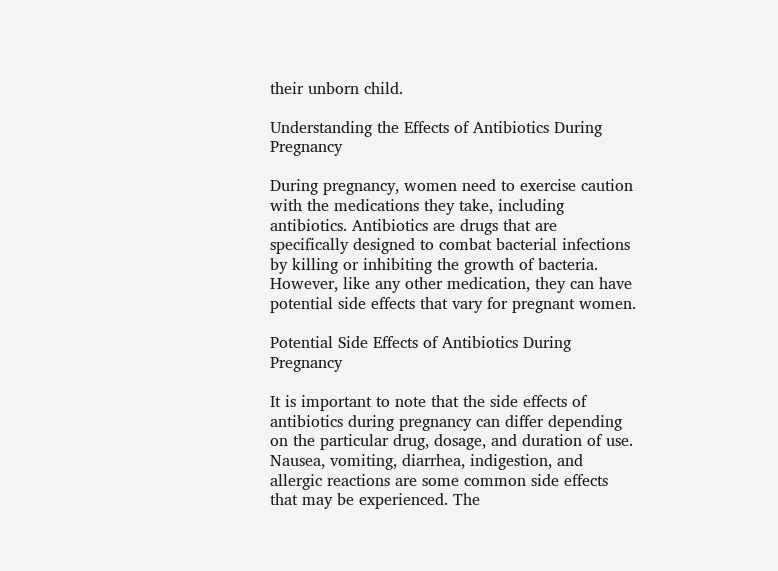their unborn child.

Understanding the Effects of Antibiotics During Pregnancy

During pregnancy, women need to exercise caution with the medications they take, including antibiotics. Antibiotics are drugs that are specifically designed to combat bacterial infections by killing or inhibiting the growth of bacteria. However, like any other medication, they can have potential side effects that vary for pregnant women.

Potential Side Effects of Antibiotics During Pregnancy

It is important to note that the side effects of antibiotics during pregnancy can differ depending on the particular drug, dosage, and duration of use. Nausea, vomiting, diarrhea, indigestion, and allergic reactions are some common side effects that may be experienced. The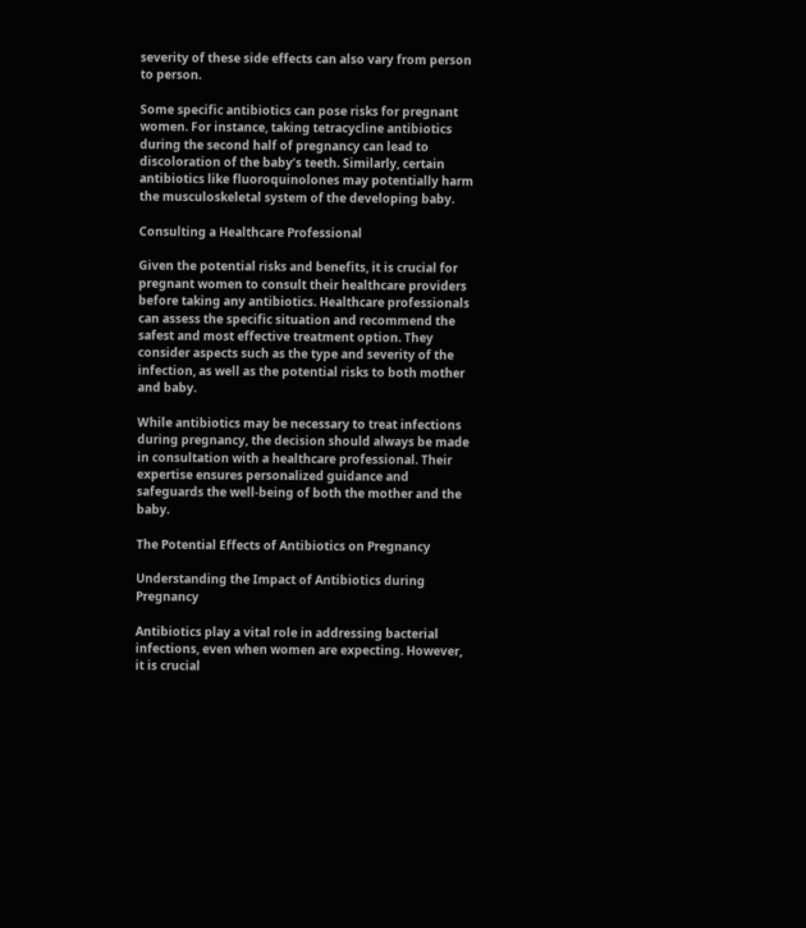severity of these side effects can also vary from person to person.

Some specific antibiotics can pose risks for pregnant women. For instance, taking tetracycline antibiotics during the second half of pregnancy can lead to discoloration of the baby’s teeth. Similarly, certain antibiotics like fluoroquinolones may potentially harm the musculoskeletal system of the developing baby.

Consulting a Healthcare Professional

Given the potential risks and benefits, it is crucial for pregnant women to consult their healthcare providers before taking any antibiotics. Healthcare professionals can assess the specific situation and recommend the safest and most effective treatment option. They consider aspects such as the type and severity of the infection, as well as the potential risks to both mother and baby.

While antibiotics may be necessary to treat infections during pregnancy, the decision should always be made in consultation with a healthcare professional. Their expertise ensures personalized guidance and safeguards the well-being of both the mother and the baby.

The Potential Effects of Antibiotics on Pregnancy

Understanding the Impact of Antibiotics during Pregnancy

Antibiotics play a vital role in addressing bacterial infections, even when women are expecting. However, it is crucial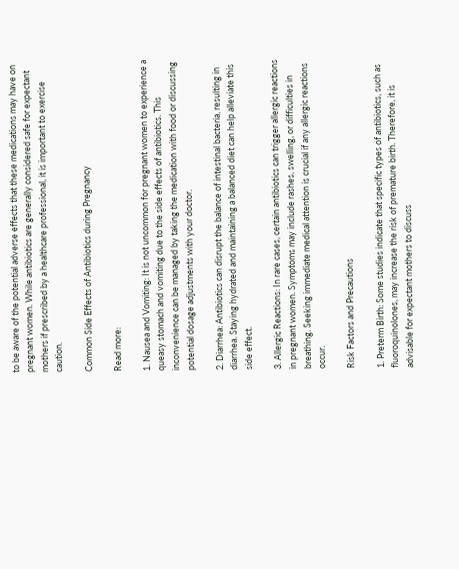to be aware of the potential adverse effects that these medications may have on pregnant women. While antibiotics are generally considered safe for expectant mothers if prescribed by a healthcare professional, it is important to exercise caution.

Common Side Effects of Antibiotics during Pregnancy

Read more:

1. Nausea and Vomiting: It is not uncommon for pregnant women to experience a queasy stomach and vomiting due to the side effects of antibiotics. This inconvenience can be managed by taking the medication with food or discussing potential dosage adjustments with your doctor.

2. Diarrhea: Antibiotics can disrupt the balance of intestinal bacteria, resulting in diarrhea. Staying hydrated and maintaining a balanced diet can help alleviate this side effect.

3. Allergic Reactions: In rare cases, certain antibiotics can trigger allergic reactions in pregnant women. Symptoms may include rashes, swelling, or difficulties in breathing. Seeking immediate medical attention is crucial if any allergic reactions occur.

Risk Factors and Precautions

1. Preterm Birth: Some studies indicate that specific types of antibiotics, such as fluoroquinolones, may increase the risk of premature birth. Therefore, it is advisable for expectant mothers to discuss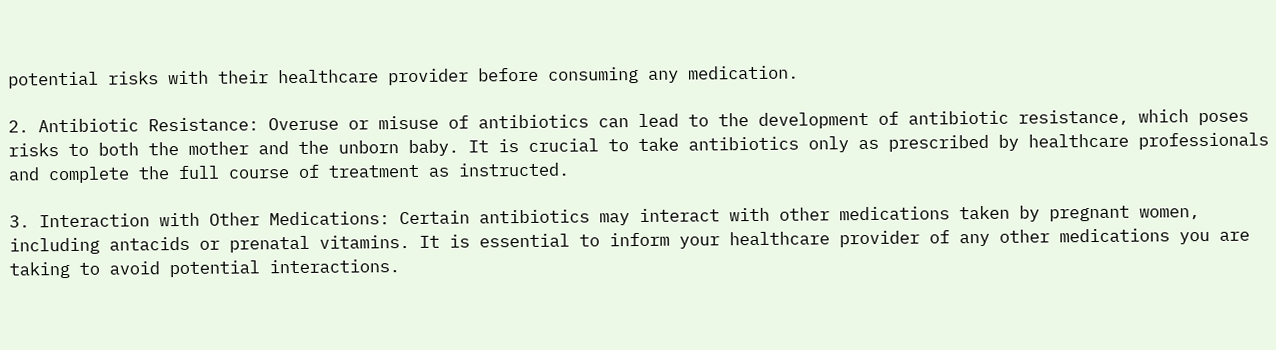potential risks with their healthcare provider before consuming any medication.

2. Antibiotic Resistance: Overuse or misuse of antibiotics can lead to the development of antibiotic resistance, which poses risks to both the mother and the unborn baby. It is crucial to take antibiotics only as prescribed by healthcare professionals and complete the full course of treatment as instructed.

3. Interaction with Other Medications: Certain antibiotics may interact with other medications taken by pregnant women, including antacids or prenatal vitamins. It is essential to inform your healthcare provider of any other medications you are taking to avoid potential interactions.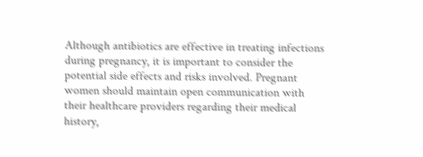Although antibiotics are effective in treating infections during pregnancy, it is important to consider the potential side effects and risks involved. Pregnant women should maintain open communication with their healthcare providers regarding their medical history,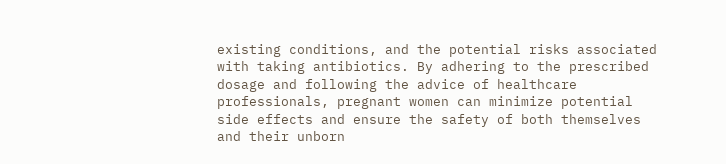existing conditions, and the potential risks associated with taking antibiotics. By adhering to the prescribed dosage and following the advice of healthcare professionals, pregnant women can minimize potential side effects and ensure the safety of both themselves and their unborn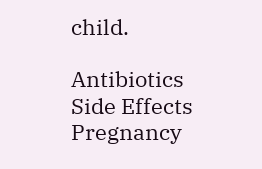child.

Antibiotics Side Effects Pregnancy